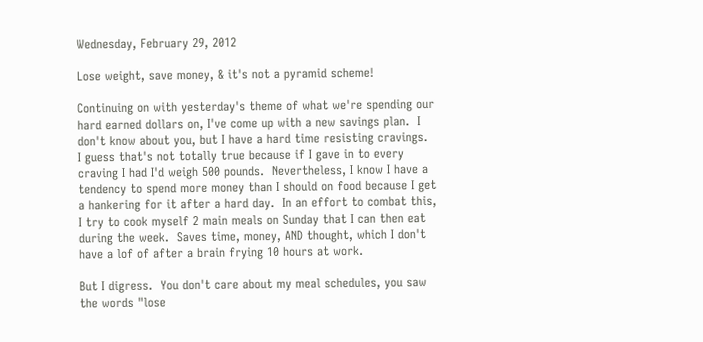Wednesday, February 29, 2012

Lose weight, save money, & it's not a pyramid scheme!

Continuing on with yesterday's theme of what we're spending our hard earned dollars on, I've come up with a new savings plan.  I don't know about you, but I have a hard time resisting cravings.  I guess that's not totally true because if I gave in to every craving I had I'd weigh 500 pounds.  Nevertheless, I know I have a tendency to spend more money than I should on food because I get a hankering for it after a hard day.  In an effort to combat this, I try to cook myself 2 main meals on Sunday that I can then eat during the week.  Saves time, money, AND thought, which I don't have a lof of after a brain frying 10 hours at work.

But I digress.  You don't care about my meal schedules, you saw the words "lose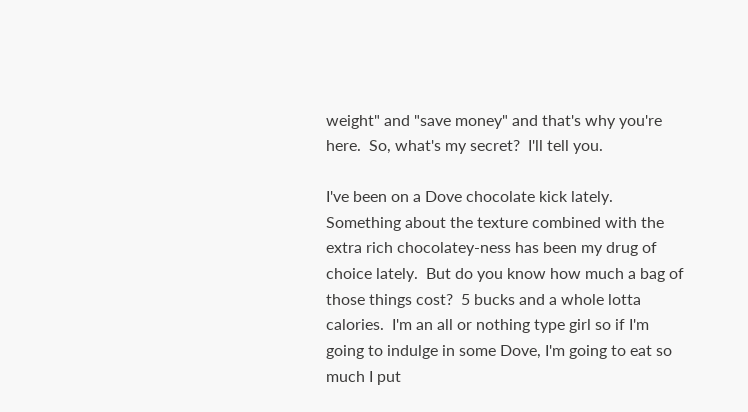weight" and "save money" and that's why you're here.  So, what's my secret?  I'll tell you.

I've been on a Dove chocolate kick lately.  Something about the texture combined with the extra rich chocolatey-ness has been my drug of choice lately.  But do you know how much a bag of those things cost?  5 bucks and a whole lotta calories.  I'm an all or nothing type girl so if I'm going to indulge in some Dove, I'm going to eat so much I put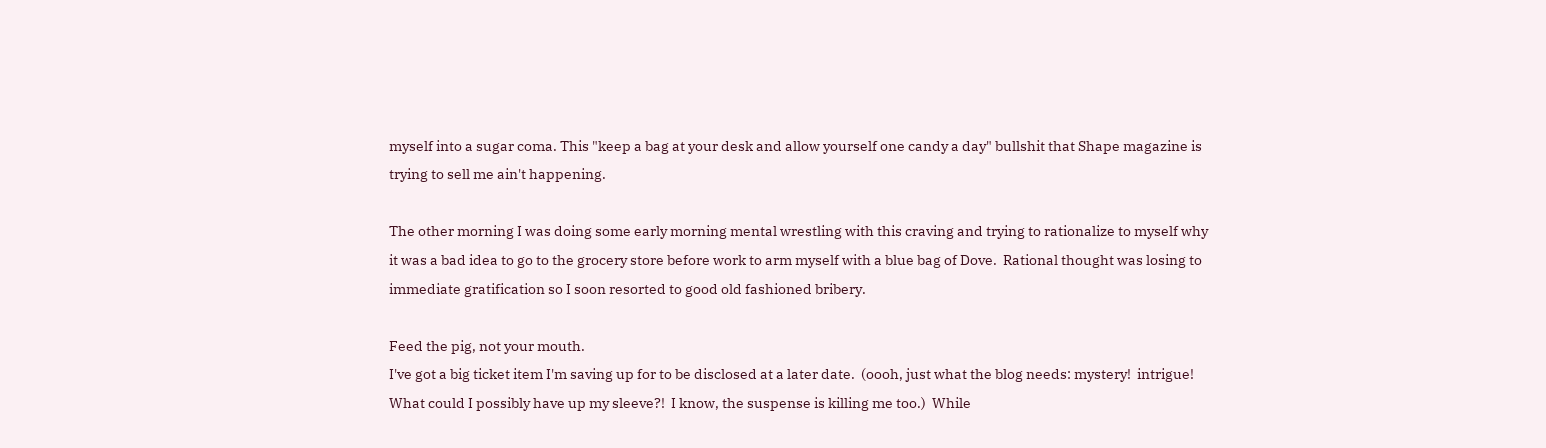myself into a sugar coma. This "keep a bag at your desk and allow yourself one candy a day" bullshit that Shape magazine is trying to sell me ain't happening.

The other morning I was doing some early morning mental wrestling with this craving and trying to rationalize to myself why it was a bad idea to go to the grocery store before work to arm myself with a blue bag of Dove.  Rational thought was losing to immediate gratification so I soon resorted to good old fashioned bribery.

Feed the pig, not your mouth.
I've got a big ticket item I'm saving up for to be disclosed at a later date.  (oooh, just what the blog needs: mystery!  intrigue!  What could I possibly have up my sleeve?!  I know, the suspense is killing me too.)  While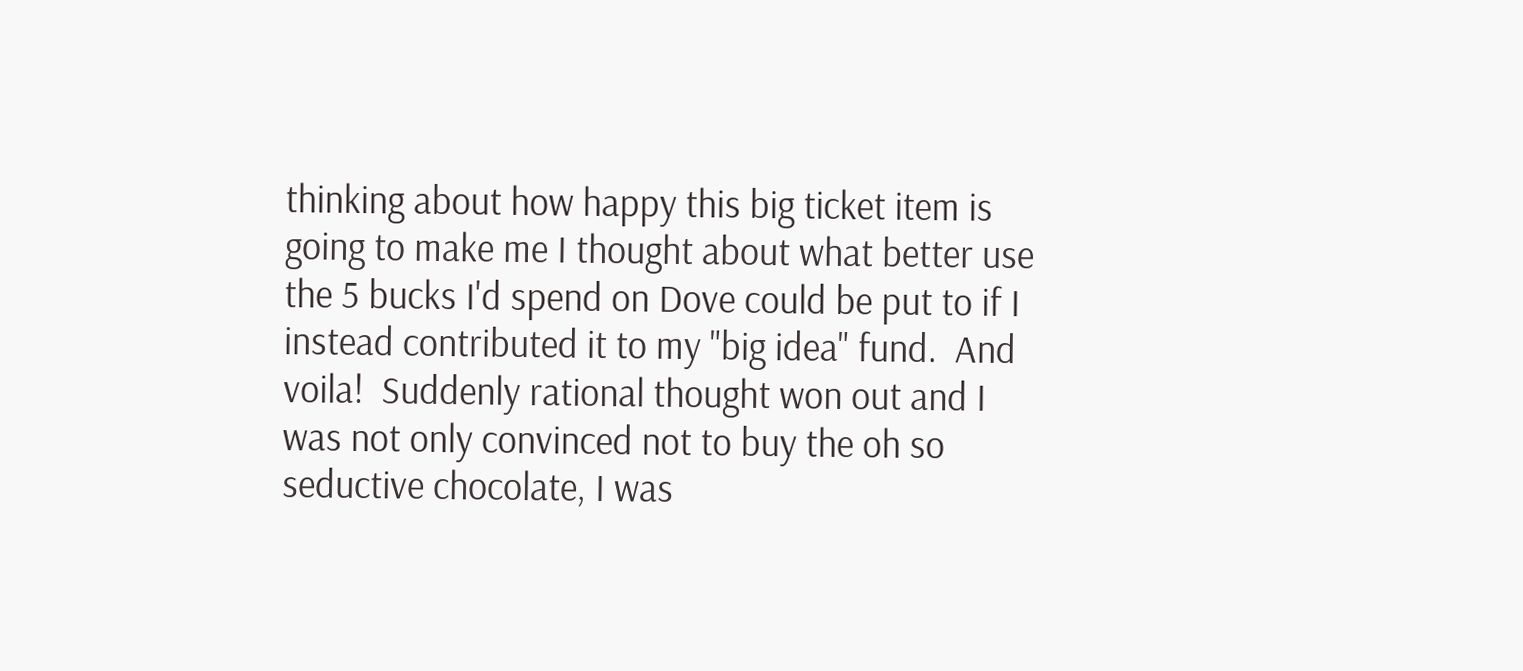thinking about how happy this big ticket item is going to make me I thought about what better use the 5 bucks I'd spend on Dove could be put to if I instead contributed it to my "big idea" fund.  And voila!  Suddenly rational thought won out and I was not only convinced not to buy the oh so seductive chocolate, I was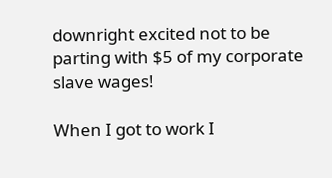downright excited not to be parting with $5 of my corporate slave wages!

When I got to work I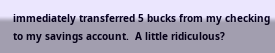immediately transferred 5 bucks from my checking to my savings account.  A little ridiculous?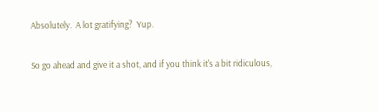Absolutely.  A lot gratifying?  Yup.

So go ahead and give it a shot, and if you think it's a bit ridiculous,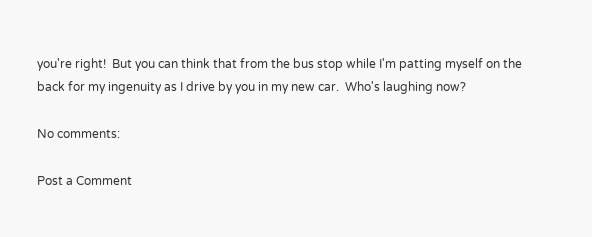you're right!  But you can think that from the bus stop while I'm patting myself on the back for my ingenuity as I drive by you in my new car.  Who's laughing now?

No comments:

Post a Comment